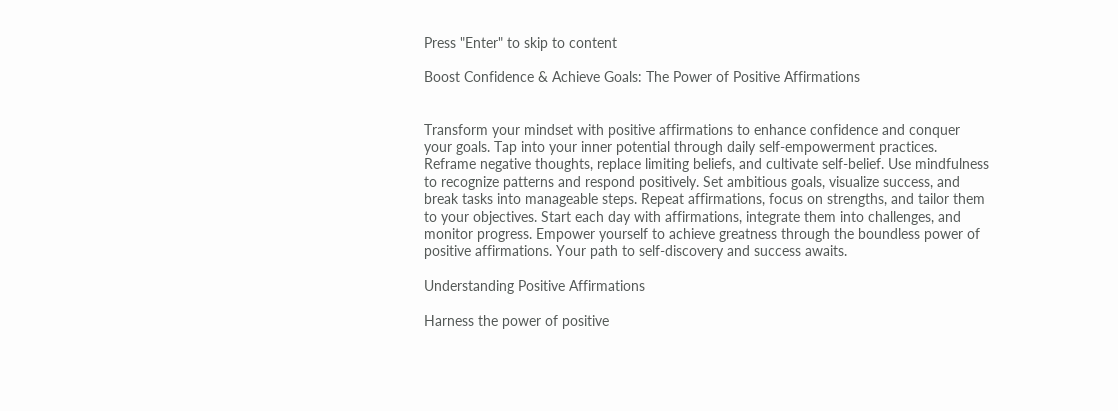Press "Enter" to skip to content

Boost Confidence & Achieve Goals: The Power of Positive Affirmations


Transform your mindset with positive affirmations to enhance confidence and conquer your goals. Tap into your inner potential through daily self-empowerment practices. Reframe negative thoughts, replace limiting beliefs, and cultivate self-belief. Use mindfulness to recognize patterns and respond positively. Set ambitious goals, visualize success, and break tasks into manageable steps. Repeat affirmations, focus on strengths, and tailor them to your objectives. Start each day with affirmations, integrate them into challenges, and monitor progress. Empower yourself to achieve greatness through the boundless power of positive affirmations. Your path to self-discovery and success awaits.

Understanding Positive Affirmations

Harness the power of positive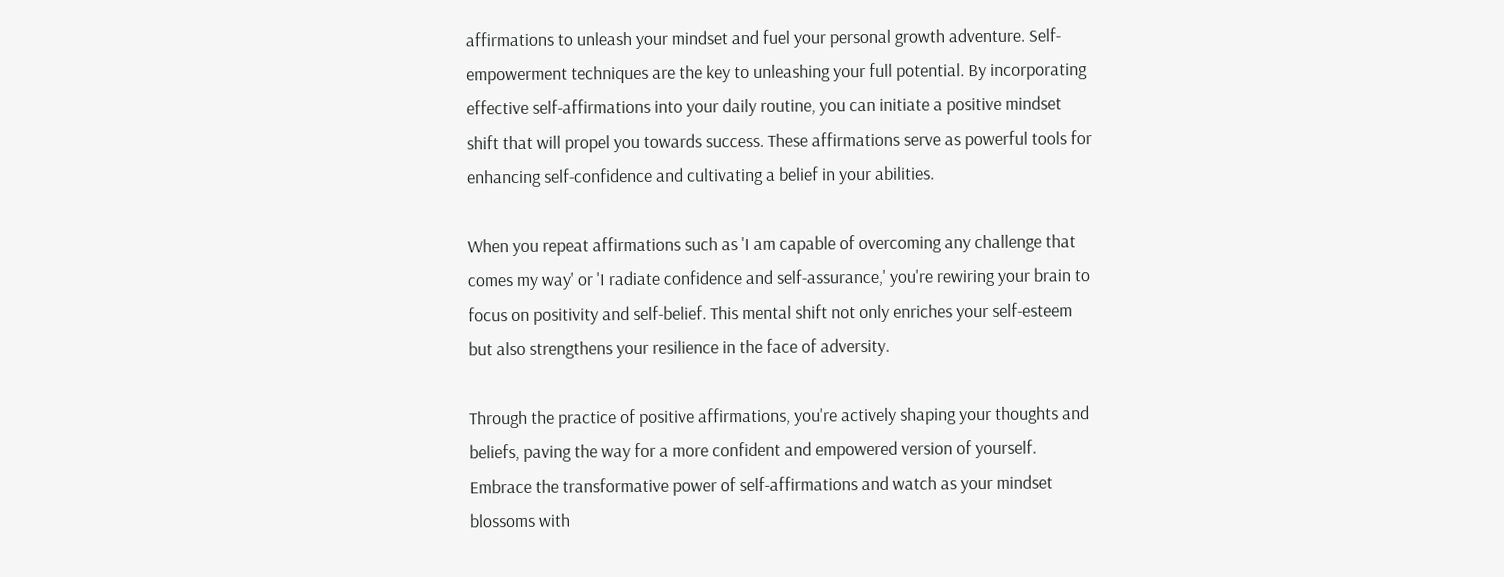affirmations to unleash your mindset and fuel your personal growth adventure. Self-empowerment techniques are the key to unleashing your full potential. By incorporating effective self-affirmations into your daily routine, you can initiate a positive mindset shift that will propel you towards success. These affirmations serve as powerful tools for enhancing self-confidence and cultivating a belief in your abilities.

When you repeat affirmations such as 'I am capable of overcoming any challenge that comes my way' or 'I radiate confidence and self-assurance,' you're rewiring your brain to focus on positivity and self-belief. This mental shift not only enriches your self-esteem but also strengthens your resilience in the face of adversity.

Through the practice of positive affirmations, you're actively shaping your thoughts and beliefs, paving the way for a more confident and empowered version of yourself. Embrace the transformative power of self-affirmations and watch as your mindset blossoms with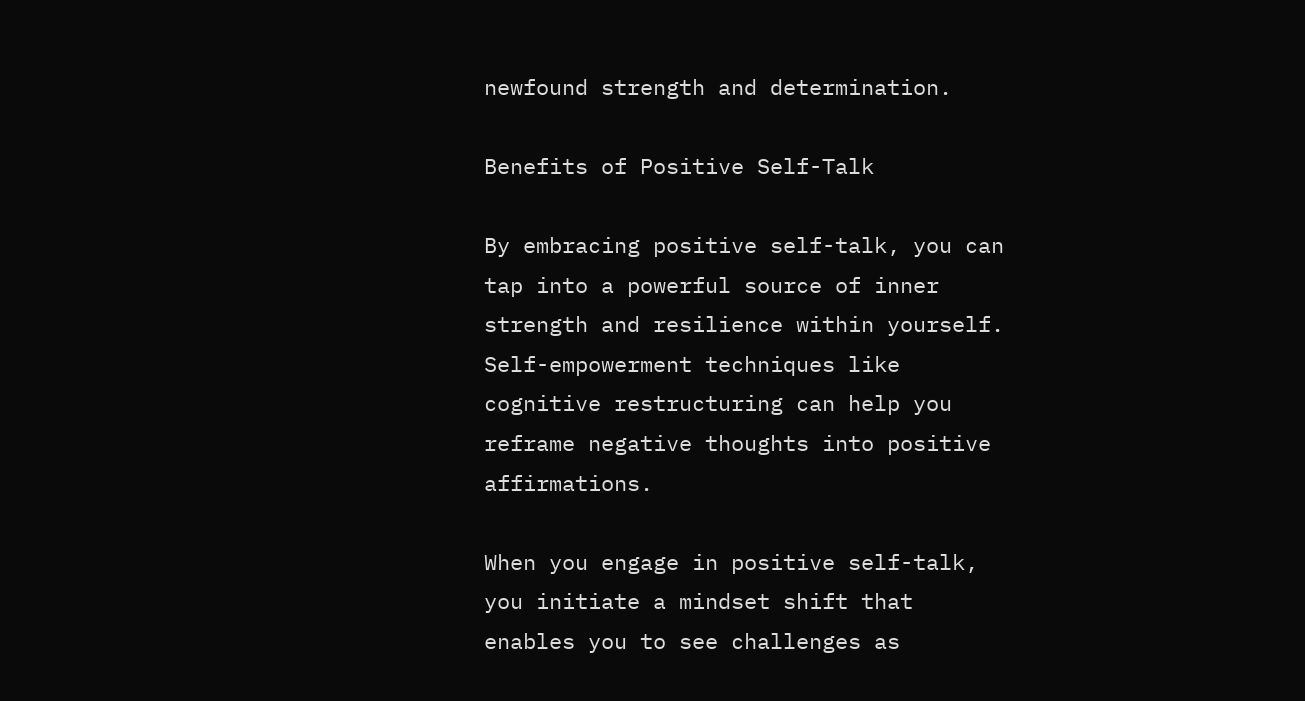newfound strength and determination.

Benefits of Positive Self-Talk

By embracing positive self-talk, you can tap into a powerful source of inner strength and resilience within yourself. Self-empowerment techniques like cognitive restructuring can help you reframe negative thoughts into positive affirmations.

When you engage in positive self-talk, you initiate a mindset shift that enables you to see challenges as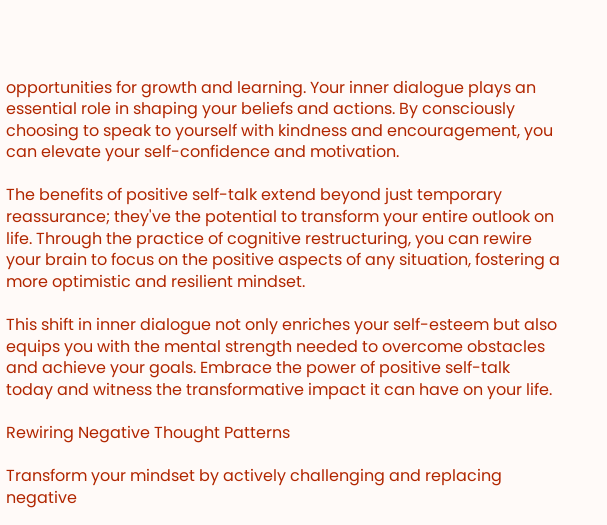opportunities for growth and learning. Your inner dialogue plays an essential role in shaping your beliefs and actions. By consciously choosing to speak to yourself with kindness and encouragement, you can elevate your self-confidence and motivation.

The benefits of positive self-talk extend beyond just temporary reassurance; they've the potential to transform your entire outlook on life. Through the practice of cognitive restructuring, you can rewire your brain to focus on the positive aspects of any situation, fostering a more optimistic and resilient mindset.

This shift in inner dialogue not only enriches your self-esteem but also equips you with the mental strength needed to overcome obstacles and achieve your goals. Embrace the power of positive self-talk today and witness the transformative impact it can have on your life.

Rewiring Negative Thought Patterns

Transform your mindset by actively challenging and replacing negative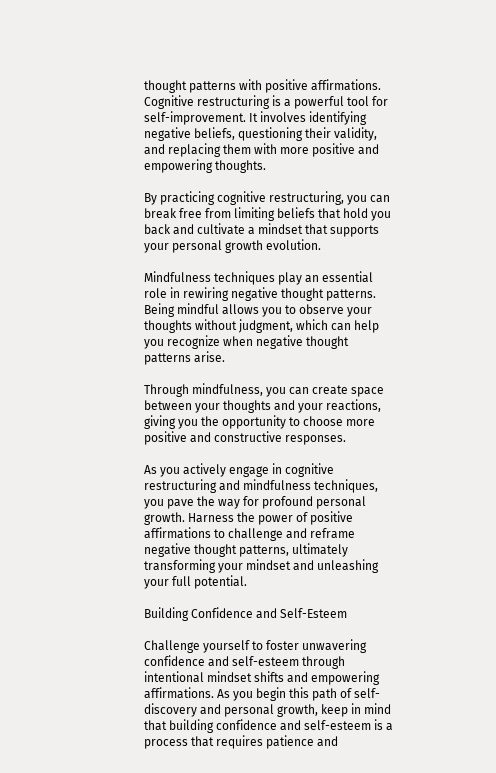thought patterns with positive affirmations. Cognitive restructuring is a powerful tool for self-improvement. It involves identifying negative beliefs, questioning their validity, and replacing them with more positive and empowering thoughts.

By practicing cognitive restructuring, you can break free from limiting beliefs that hold you back and cultivate a mindset that supports your personal growth evolution.

Mindfulness techniques play an essential role in rewiring negative thought patterns. Being mindful allows you to observe your thoughts without judgment, which can help you recognize when negative thought patterns arise.

Through mindfulness, you can create space between your thoughts and your reactions, giving you the opportunity to choose more positive and constructive responses.

As you actively engage in cognitive restructuring and mindfulness techniques, you pave the way for profound personal growth. Harness the power of positive affirmations to challenge and reframe negative thought patterns, ultimately transforming your mindset and unleashing your full potential.

Building Confidence and Self-Esteem

Challenge yourself to foster unwavering confidence and self-esteem through intentional mindset shifts and empowering affirmations. As you begin this path of self-discovery and personal growth, keep in mind that building confidence and self-esteem is a process that requires patience and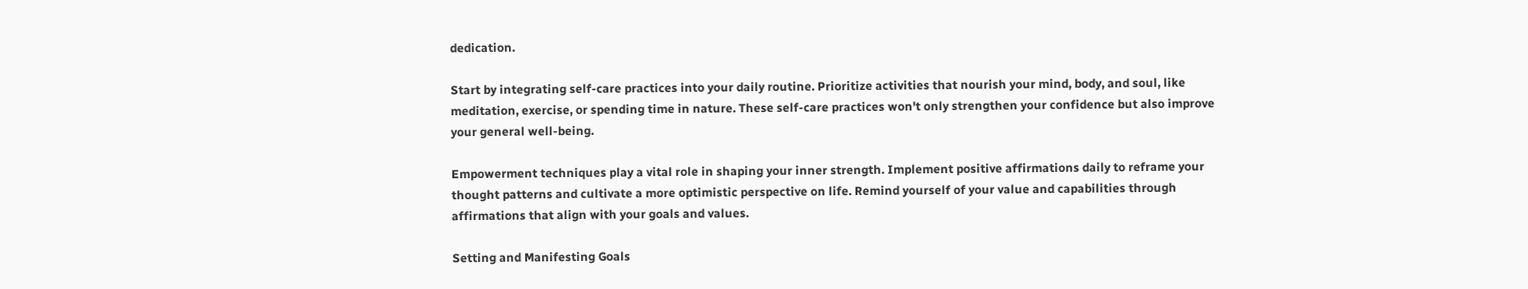dedication.

Start by integrating self-care practices into your daily routine. Prioritize activities that nourish your mind, body, and soul, like meditation, exercise, or spending time in nature. These self-care practices won't only strengthen your confidence but also improve your general well-being.

Empowerment techniques play a vital role in shaping your inner strength. Implement positive affirmations daily to reframe your thought patterns and cultivate a more optimistic perspective on life. Remind yourself of your value and capabilities through affirmations that align with your goals and values.

Setting and Manifesting Goals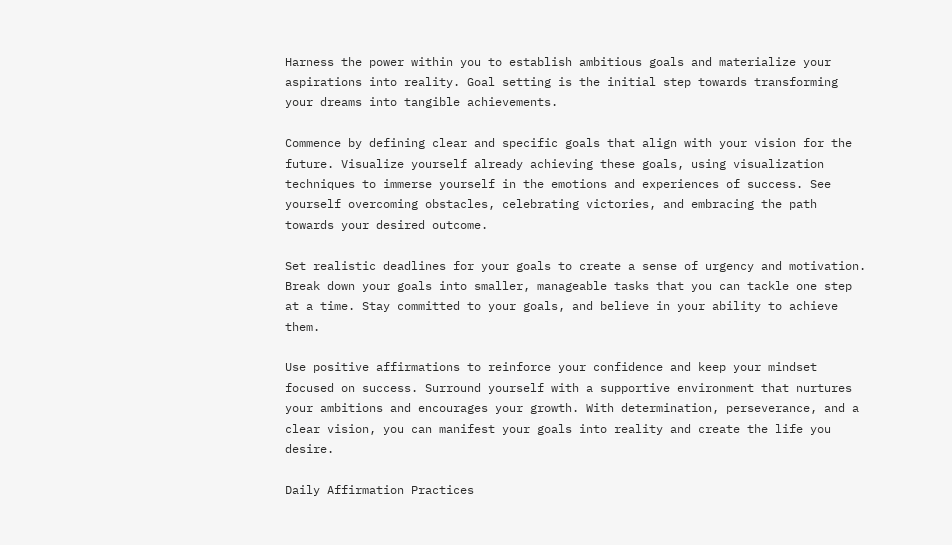Harness the power within you to establish ambitious goals and materialize your aspirations into reality. Goal setting is the initial step towards transforming your dreams into tangible achievements.

Commence by defining clear and specific goals that align with your vision for the future. Visualize yourself already achieving these goals, using visualization techniques to immerse yourself in the emotions and experiences of success. See yourself overcoming obstacles, celebrating victories, and embracing the path towards your desired outcome.

Set realistic deadlines for your goals to create a sense of urgency and motivation. Break down your goals into smaller, manageable tasks that you can tackle one step at a time. Stay committed to your goals, and believe in your ability to achieve them.

Use positive affirmations to reinforce your confidence and keep your mindset focused on success. Surround yourself with a supportive environment that nurtures your ambitions and encourages your growth. With determination, perseverance, and a clear vision, you can manifest your goals into reality and create the life you desire.

Daily Affirmation Practices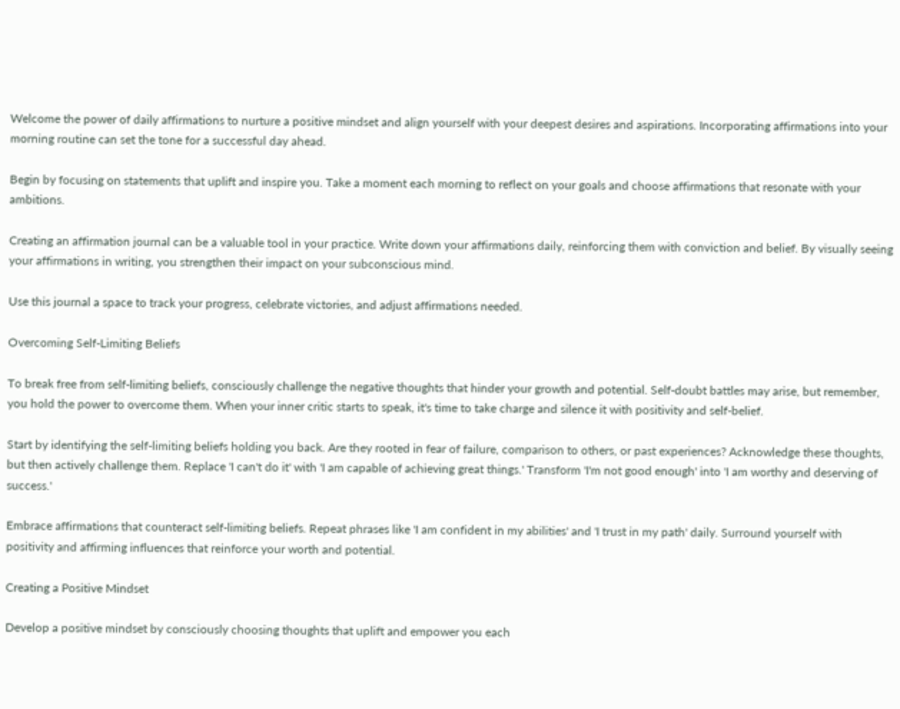Welcome the power of daily affirmations to nurture a positive mindset and align yourself with your deepest desires and aspirations. Incorporating affirmations into your morning routine can set the tone for a successful day ahead.

Begin by focusing on statements that uplift and inspire you. Take a moment each morning to reflect on your goals and choose affirmations that resonate with your ambitions.

Creating an affirmation journal can be a valuable tool in your practice. Write down your affirmations daily, reinforcing them with conviction and belief. By visually seeing your affirmations in writing, you strengthen their impact on your subconscious mind.

Use this journal a space to track your progress, celebrate victories, and adjust affirmations needed.

Overcoming Self-Limiting Beliefs

To break free from self-limiting beliefs, consciously challenge the negative thoughts that hinder your growth and potential. Self-doubt battles may arise, but remember, you hold the power to overcome them. When your inner critic starts to speak, it's time to take charge and silence it with positivity and self-belief.

Start by identifying the self-limiting beliefs holding you back. Are they rooted in fear of failure, comparison to others, or past experiences? Acknowledge these thoughts, but then actively challenge them. Replace 'I can't do it' with 'I am capable of achieving great things.' Transform 'I'm not good enough' into 'I am worthy and deserving of success.'

Embrace affirmations that counteract self-limiting beliefs. Repeat phrases like 'I am confident in my abilities' and 'I trust in my path' daily. Surround yourself with positivity and affirming influences that reinforce your worth and potential.

Creating a Positive Mindset

Develop a positive mindset by consciously choosing thoughts that uplift and empower you each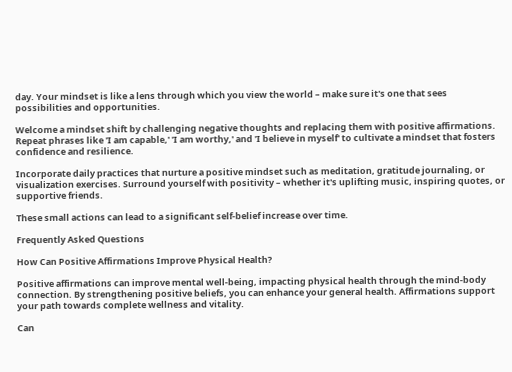day. Your mindset is like a lens through which you view the world – make sure it's one that sees possibilities and opportunities.

Welcome a mindset shift by challenging negative thoughts and replacing them with positive affirmations. Repeat phrases like 'I am capable,' 'I am worthy,' and 'I believe in myself' to cultivate a mindset that fosters confidence and resilience.

Incorporate daily practices that nurture a positive mindset such as meditation, gratitude journaling, or visualization exercises. Surround yourself with positivity – whether it's uplifting music, inspiring quotes, or supportive friends.

These small actions can lead to a significant self-belief increase over time.

Frequently Asked Questions

How Can Positive Affirmations Improve Physical Health?

Positive affirmations can improve mental well-being, impacting physical health through the mind-body connection. By strengthening positive beliefs, you can enhance your general health. Affirmations support your path towards complete wellness and vitality.

Can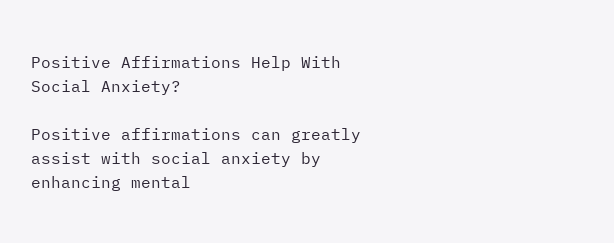Positive Affirmations Help With Social Anxiety?

Positive affirmations can greatly assist with social anxiety by enhancing mental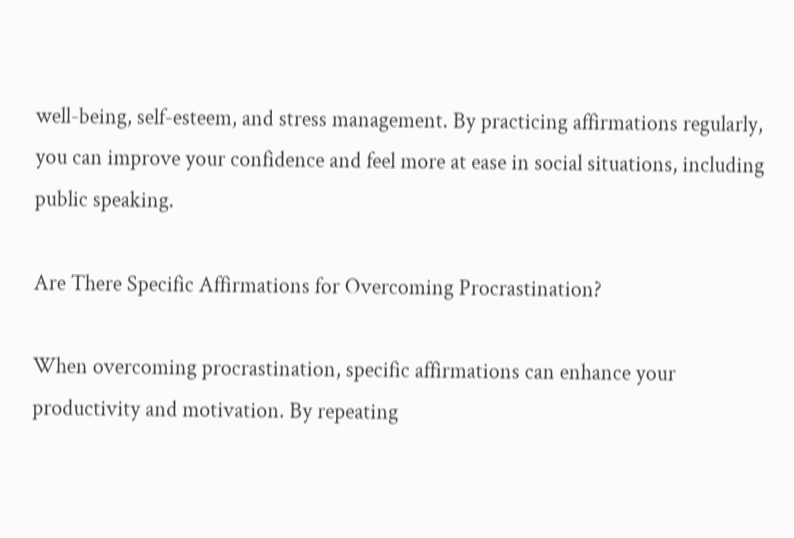well-being, self-esteem, and stress management. By practicing affirmations regularly, you can improve your confidence and feel more at ease in social situations, including public speaking.

Are There Specific Affirmations for Overcoming Procrastination?

When overcoming procrastination, specific affirmations can enhance your productivity and motivation. By repeating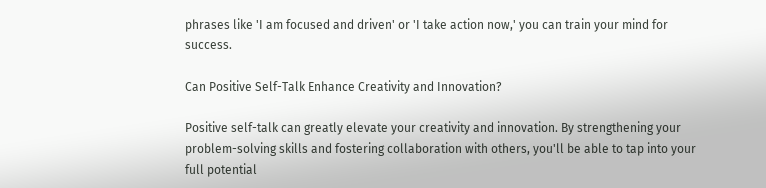phrases like 'I am focused and driven' or 'I take action now,' you can train your mind for success.

Can Positive Self-Talk Enhance Creativity and Innovation?

Positive self-talk can greatly elevate your creativity and innovation. By strengthening your problem-solving skills and fostering collaboration with others, you'll be able to tap into your full potential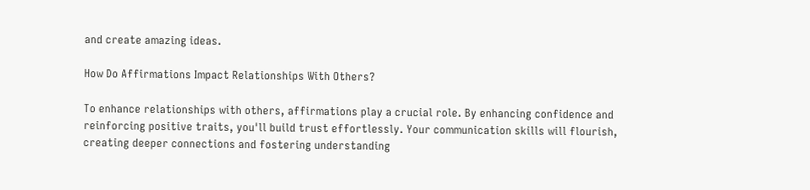and create amazing ideas.

How Do Affirmations Impact Relationships With Others?

To enhance relationships with others, affirmations play a crucial role. By enhancing confidence and reinforcing positive traits, you'll build trust effortlessly. Your communication skills will flourish, creating deeper connections and fostering understanding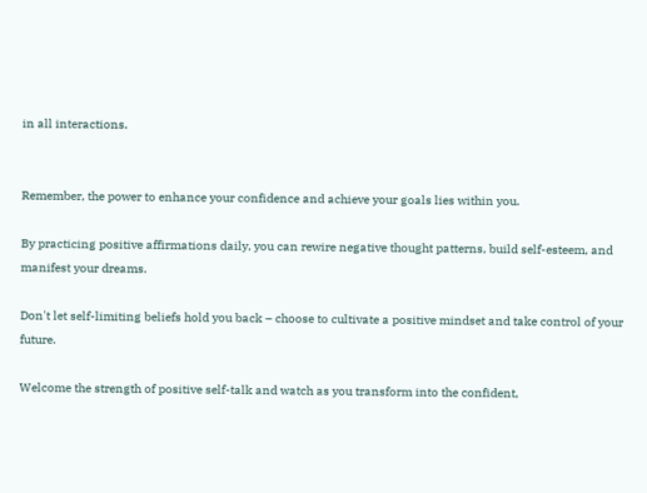in all interactions.


Remember, the power to enhance your confidence and achieve your goals lies within you.

By practicing positive affirmations daily, you can rewire negative thought patterns, build self-esteem, and manifest your dreams.

Don't let self-limiting beliefs hold you back – choose to cultivate a positive mindset and take control of your future.

Welcome the strength of positive self-talk and watch as you transform into the confident,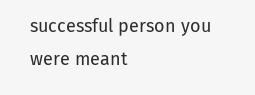successful person you were meant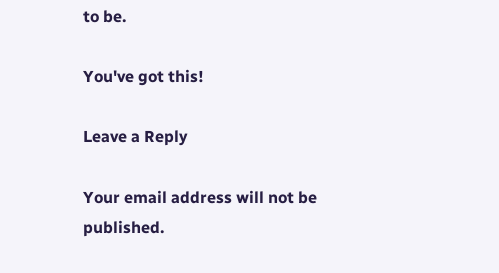to be.

You've got this!

Leave a Reply

Your email address will not be published.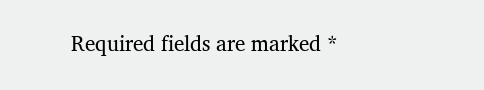Required fields are marked *